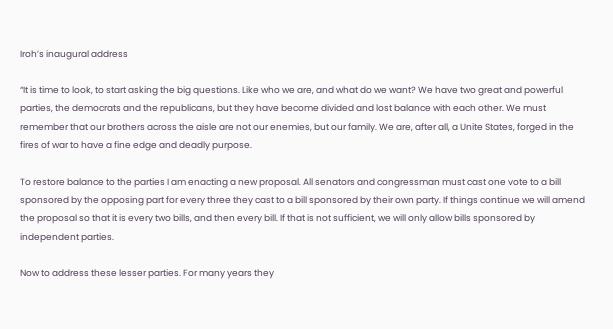Iroh’s inaugural address

“It is time to look, to start asking the big questions. Like who we are, and what do we want? We have two great and powerful parties, the democrats and the republicans, but they have become divided and lost balance with each other. We must remember that our brothers across the aisle are not our enemies, but our family. We are, after all, a Unite States, forged in the fires of war to have a fine edge and deadly purpose.

To restore balance to the parties I am enacting a new proposal. All senators and congressman must cast one vote to a bill sponsored by the opposing part for every three they cast to a bill sponsored by their own party. If things continue we will amend the proposal so that it is every two bills, and then every bill. If that is not sufficient, we will only allow bills sponsored by independent parties.

Now to address these lesser parties. For many years they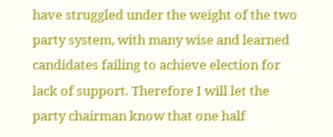have struggled under the weight of the two party system, with many wise and learned candidates failing to achieve election for lack of support. Therefore I will let the party chairman know that one half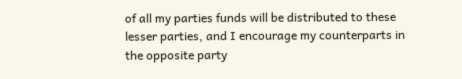of all my parties funds will be distributed to these lesser parties, and I encourage my counterparts in the opposite party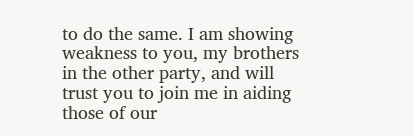to do the same. I am showing weakness to you, my brothers in the other party, and will trust you to join me in aiding those of our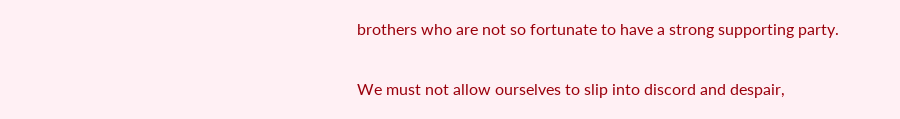brothers who are not so fortunate to have a strong supporting party.

We must not allow ourselves to slip into discord and despair,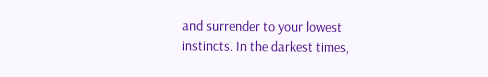and surrender to your lowest instincts. In the darkest times,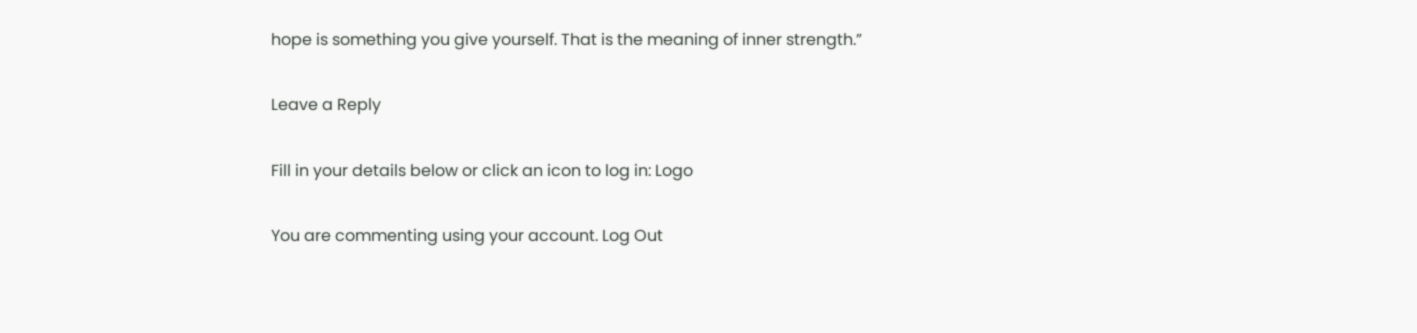hope is something you give yourself. That is the meaning of inner strength.”

Leave a Reply

Fill in your details below or click an icon to log in: Logo

You are commenting using your account. Log Out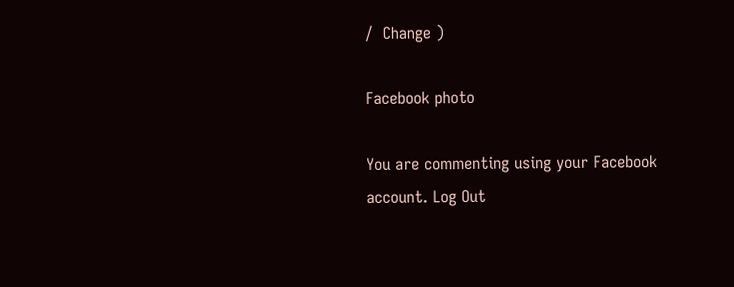/  Change )

Facebook photo

You are commenting using your Facebook account. Log Out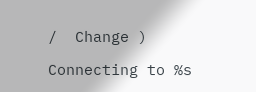/  Change )

Connecting to %s